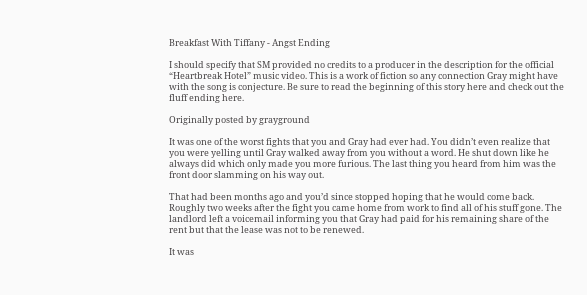Breakfast With Tiffany - Angst Ending

I should specify that SM provided no credits to a producer in the description for the official “Heartbreak Hotel” music video. This is a work of fiction so any connection Gray might have with the song is conjecture. Be sure to read the beginning of this story here and check out the fluff ending here.

Originally posted by grayground

It was one of the worst fights that you and Gray had ever had. You didn’t even realize that you were yelling until Gray walked away from you without a word. He shut down like he always did which only made you more furious. The last thing you heard from him was the front door slamming on his way out.

That had been months ago and you’d since stopped hoping that he would come back. Roughly two weeks after the fight you came home from work to find all of his stuff gone. The landlord left a voicemail informing you that Gray had paid for his remaining share of the rent but that the lease was not to be renewed.

It was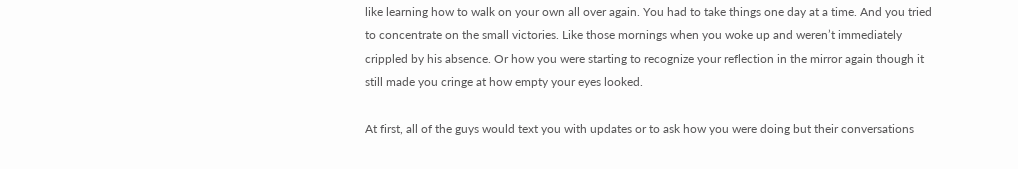like learning how to walk on your own all over again. You had to take things one day at a time. And you tried to concentrate on the small victories. Like those mornings when you woke up and weren’t immediately crippled by his absence. Or how you were starting to recognize your reflection in the mirror again though it still made you cringe at how empty your eyes looked.

At first, all of the guys would text you with updates or to ask how you were doing but their conversations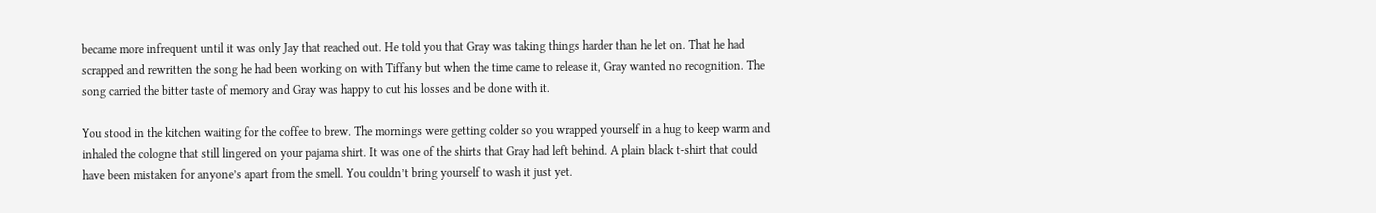became more infrequent until it was only Jay that reached out. He told you that Gray was taking things harder than he let on. That he had scrapped and rewritten the song he had been working on with Tiffany but when the time came to release it, Gray wanted no recognition. The song carried the bitter taste of memory and Gray was happy to cut his losses and be done with it.

You stood in the kitchen waiting for the coffee to brew. The mornings were getting colder so you wrapped yourself in a hug to keep warm and inhaled the cologne that still lingered on your pajama shirt. It was one of the shirts that Gray had left behind. A plain black t-shirt that could have been mistaken for anyone’s apart from the smell. You couldn’t bring yourself to wash it just yet.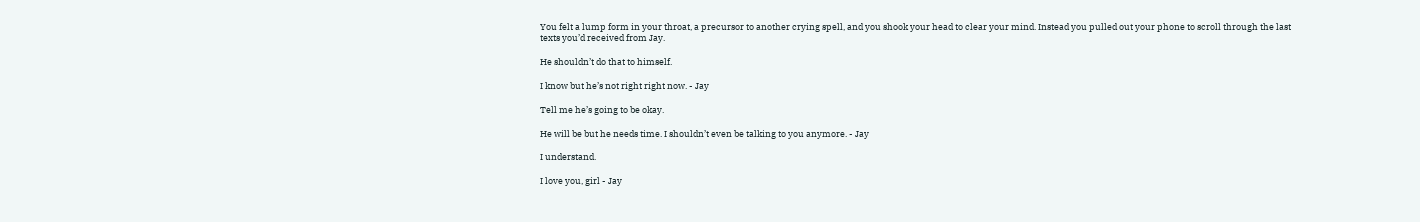You felt a lump form in your throat, a precursor to another crying spell, and you shook your head to clear your mind. Instead you pulled out your phone to scroll through the last texts you’d received from Jay.

He shouldn’t do that to himself.

I know but he’s not right right now. - Jay

Tell me he’s going to be okay.

He will be but he needs time. I shouldn’t even be talking to you anymore. - Jay

I understand.

I love you, girl - Jay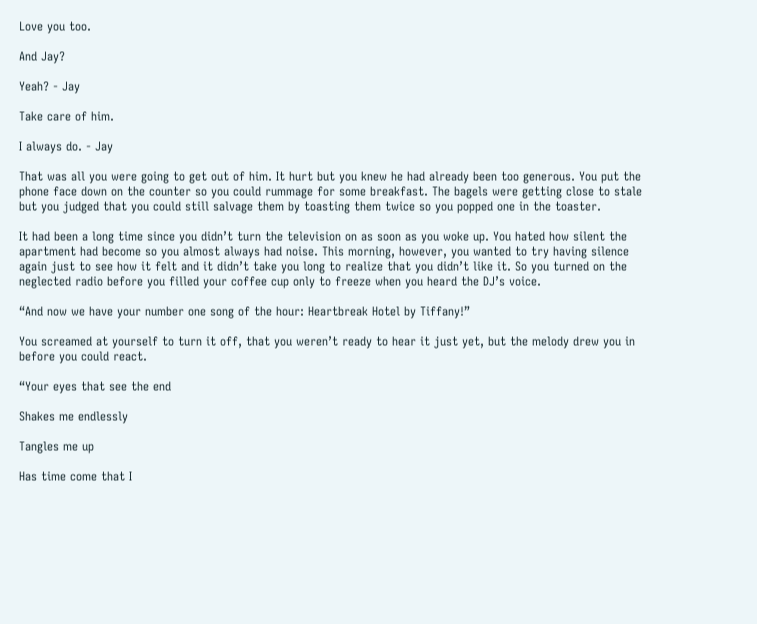Love you too.

And Jay?

Yeah? - Jay

Take care of him.

I always do. - Jay

That was all you were going to get out of him. It hurt but you knew he had already been too generous. You put the phone face down on the counter so you could rummage for some breakfast. The bagels were getting close to stale but you judged that you could still salvage them by toasting them twice so you popped one in the toaster.

It had been a long time since you didn’t turn the television on as soon as you woke up. You hated how silent the apartment had become so you almost always had noise. This morning, however, you wanted to try having silence again just to see how it felt and it didn’t take you long to realize that you didn’t like it. So you turned on the neglected radio before you filled your coffee cup only to freeze when you heard the DJ’s voice.

“And now we have your number one song of the hour: Heartbreak Hotel by Tiffany!”

You screamed at yourself to turn it off, that you weren’t ready to hear it just yet, but the melody drew you in before you could react.

“Your eyes that see the end

Shakes me endlessly

Tangles me up

Has time come that I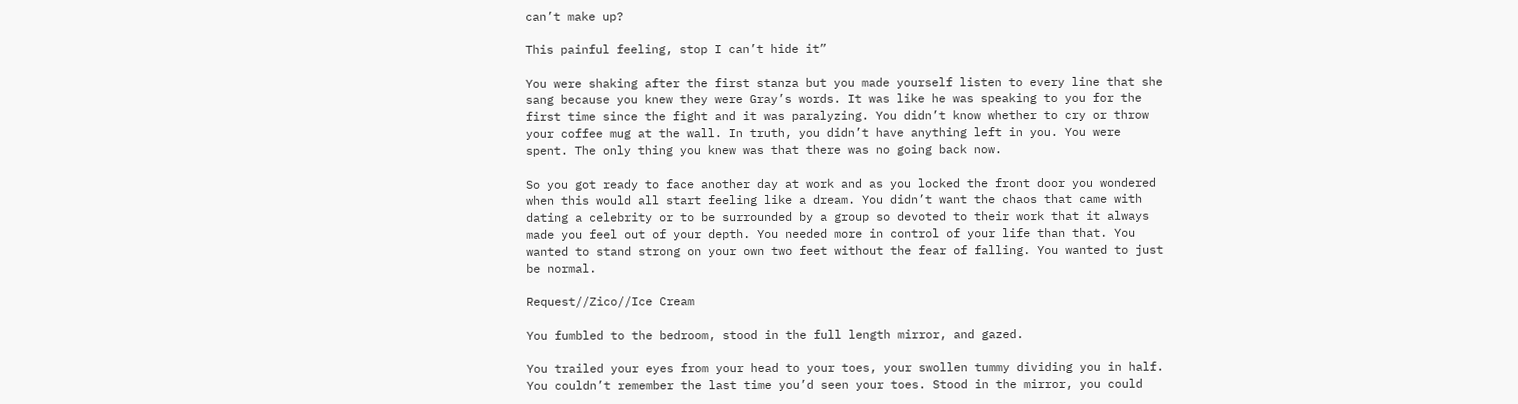can’t make up?

This painful feeling, stop I can’t hide it”

You were shaking after the first stanza but you made yourself listen to every line that she sang because you knew they were Gray’s words. It was like he was speaking to you for the first time since the fight and it was paralyzing. You didn’t know whether to cry or throw your coffee mug at the wall. In truth, you didn’t have anything left in you. You were spent. The only thing you knew was that there was no going back now.

So you got ready to face another day at work and as you locked the front door you wondered when this would all start feeling like a dream. You didn’t want the chaos that came with dating a celebrity or to be surrounded by a group so devoted to their work that it always made you feel out of your depth. You needed more in control of your life than that. You wanted to stand strong on your own two feet without the fear of falling. You wanted to just be normal.

Request//Zico//Ice Cream

You fumbled to the bedroom, stood in the full length mirror, and gazed.

You trailed your eyes from your head to your toes, your swollen tummy dividing you in half. You couldn’t remember the last time you’d seen your toes. Stood in the mirror, you could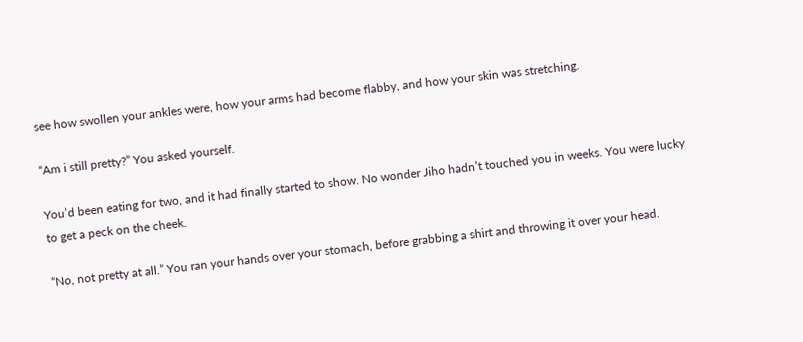see how swollen your ankles were, how your arms had become flabby, and how your skin was stretching.

“Am i still pretty?” You asked yourself.

You’d been eating for two, and it had finally started to show. No wonder Jiho hadn’t touched you in weeks. You were lucky to get a peck on the cheek.

“No, not pretty at all.” You ran your hands over your stomach, before grabbing a shirt and throwing it over your head.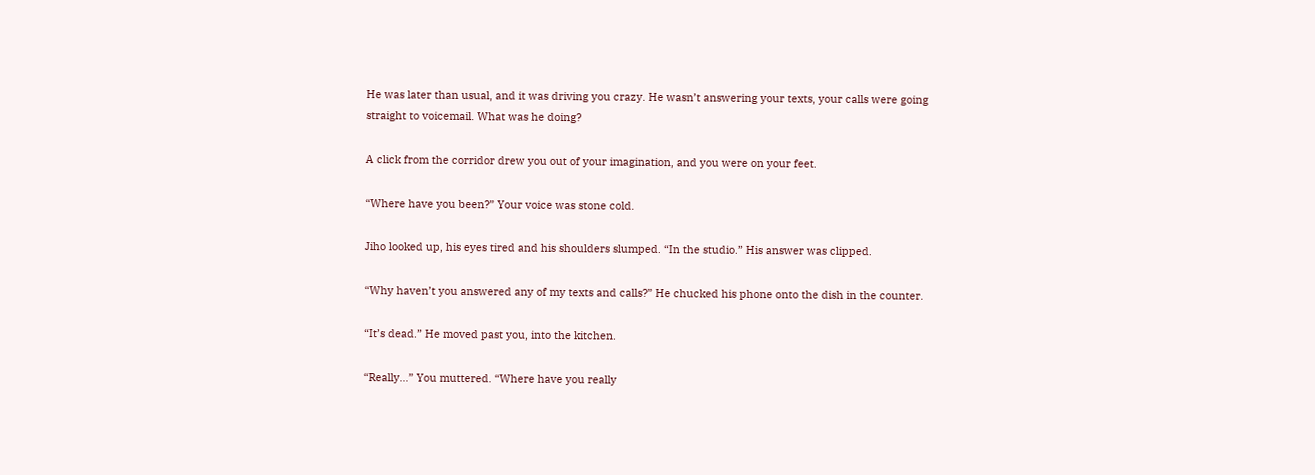He was later than usual, and it was driving you crazy. He wasn’t answering your texts, your calls were going straight to voicemail. What was he doing?

A click from the corridor drew you out of your imagination, and you were on your feet.

“Where have you been?” Your voice was stone cold.

Jiho looked up, his eyes tired and his shoulders slumped. “In the studio.” His answer was clipped.

“Why haven’t you answered any of my texts and calls?” He chucked his phone onto the dish in the counter.

“It’s dead.” He moved past you, into the kitchen.

“Really…” You muttered. “Where have you really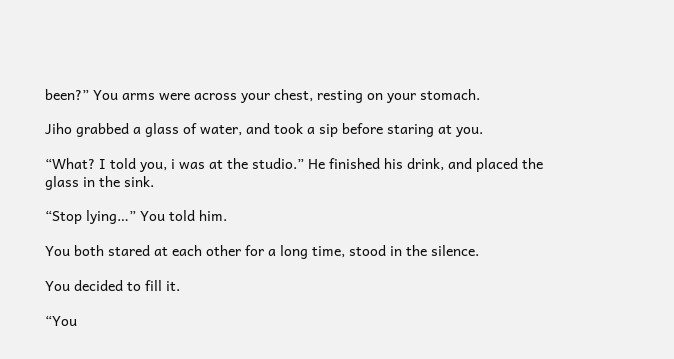been?” You arms were across your chest, resting on your stomach.

Jiho grabbed a glass of water, and took a sip before staring at you.

“What? I told you, i was at the studio.” He finished his drink, and placed the glass in the sink.

“Stop lying…” You told him.

You both stared at each other for a long time, stood in the silence.

You decided to fill it.

“You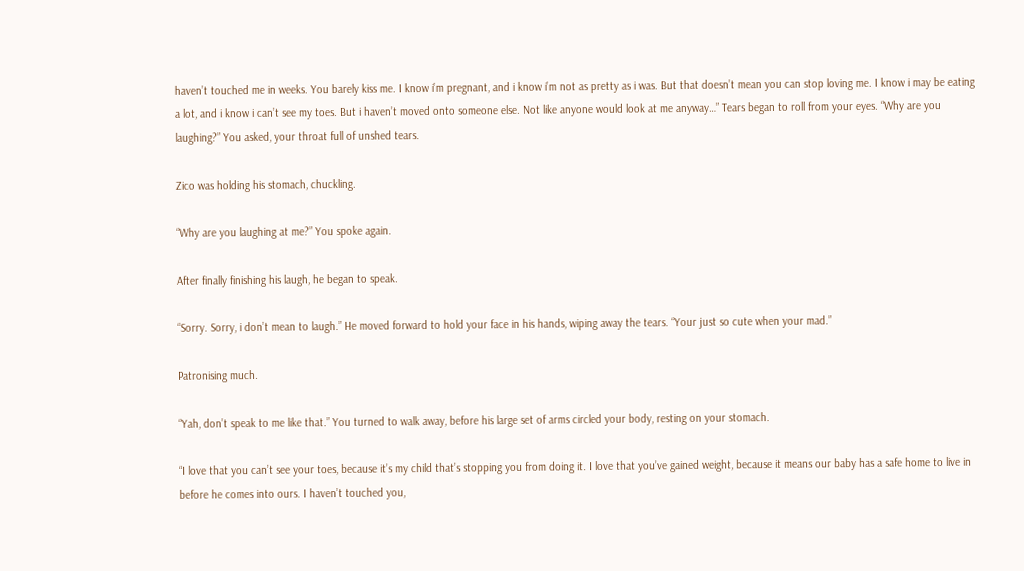haven’t touched me in weeks. You barely kiss me. I know i’m pregnant, and i know i’m not as pretty as i was. But that doesn’t mean you can stop loving me. I know i may be eating a lot, and i know i can’t see my toes. But i haven’t moved onto someone else. Not like anyone would look at me anyway…” Tears began to roll from your eyes. “Why are you laughing?” You asked, your throat full of unshed tears.

Zico was holding his stomach, chuckling.

“Why are you laughing at me?” You spoke again.

After finally finishing his laugh, he began to speak.

“Sorry. Sorry, i don’t mean to laugh.” He moved forward to hold your face in his hands, wiping away the tears. “Your just so cute when your mad.”

Patronising much.

“Yah, don’t speak to me like that.” You turned to walk away, before his large set of arms circled your body, resting on your stomach.

“I love that you can’t see your toes, because it’s my child that’s stopping you from doing it. I love that you’ve gained weight, because it means our baby has a safe home to live in before he comes into ours. I haven’t touched you,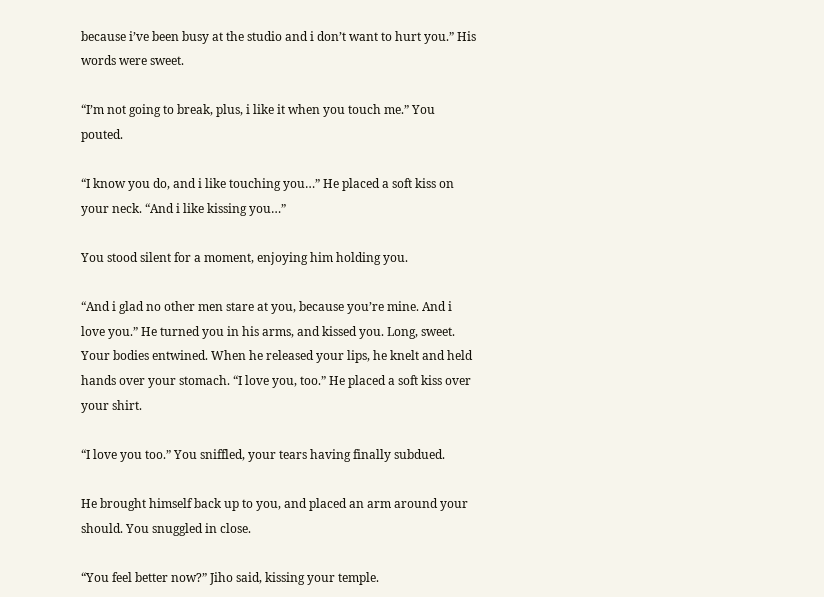because i’ve been busy at the studio and i don’t want to hurt you.” His words were sweet.

“I’m not going to break, plus, i like it when you touch me.” You pouted.

“I know you do, and i like touching you…” He placed a soft kiss on your neck. “And i like kissing you…”

You stood silent for a moment, enjoying him holding you.

“And i glad no other men stare at you, because you’re mine. And i love you.” He turned you in his arms, and kissed you. Long, sweet. Your bodies entwined. When he released your lips, he knelt and held hands over your stomach. “I love you, too.” He placed a soft kiss over your shirt.

“I love you too.” You sniffled, your tears having finally subdued.

He brought himself back up to you, and placed an arm around your should. You snuggled in close.

“You feel better now?” Jiho said, kissing your temple.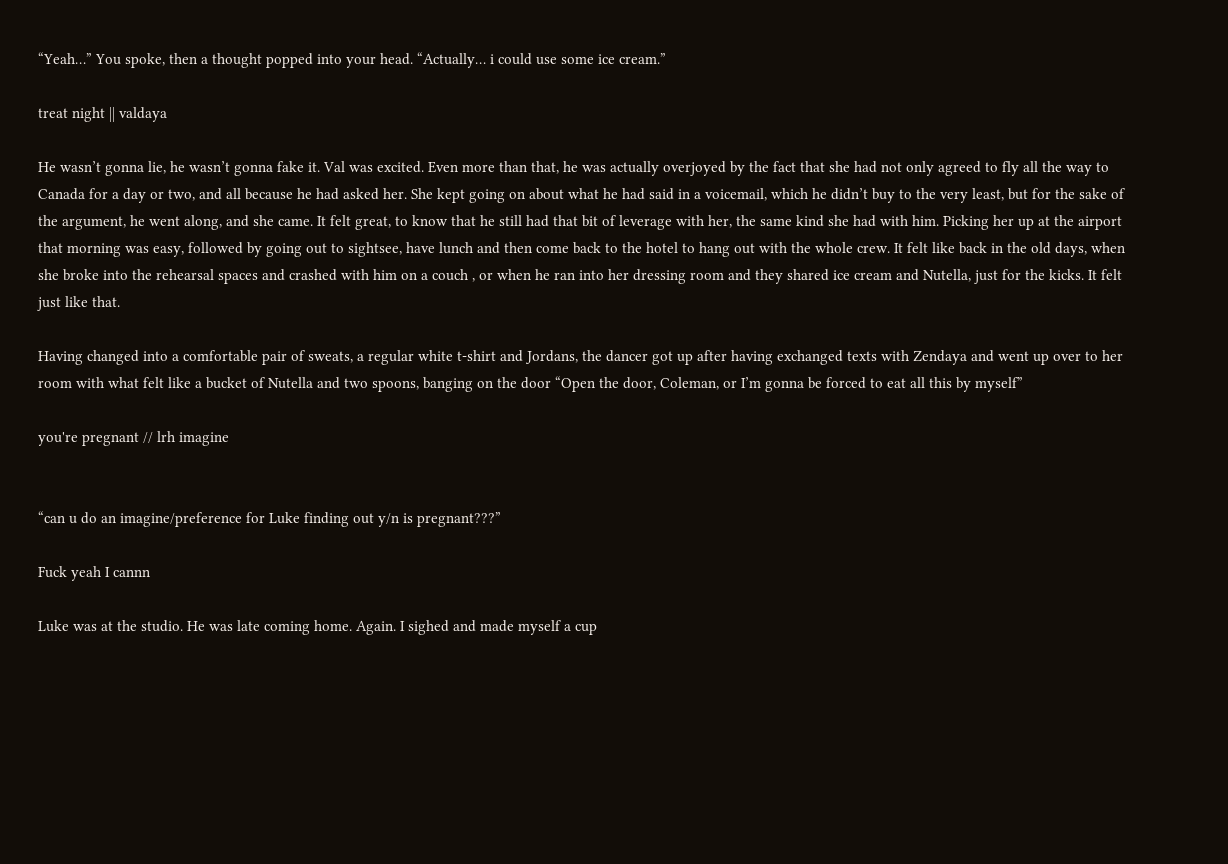“Yeah…” You spoke, then a thought popped into your head. “Actually… i could use some ice cream.”

treat night || valdaya

He wasn’t gonna lie, he wasn’t gonna fake it. Val was excited. Even more than that, he was actually overjoyed by the fact that she had not only agreed to fly all the way to Canada for a day or two, and all because he had asked her. She kept going on about what he had said in a voicemail, which he didn’t buy to the very least, but for the sake of the argument, he went along, and she came. It felt great, to know that he still had that bit of leverage with her, the same kind she had with him. Picking her up at the airport that morning was easy, followed by going out to sightsee, have lunch and then come back to the hotel to hang out with the whole crew. It felt like back in the old days, when she broke into the rehearsal spaces and crashed with him on a couch , or when he ran into her dressing room and they shared ice cream and Nutella, just for the kicks. It felt just like that.

Having changed into a comfortable pair of sweats, a regular white t-shirt and Jordans, the dancer got up after having exchanged texts with Zendaya and went up over to her room with what felt like a bucket of Nutella and two spoons, banging on the door “Open the door, Coleman, or I’m gonna be forced to eat all this by myself”

you're pregnant // lrh imagine


“can u do an imagine/preference for Luke finding out y/n is pregnant???”

Fuck yeah I cannn

Luke was at the studio. He was late coming home. Again. I sighed and made myself a cup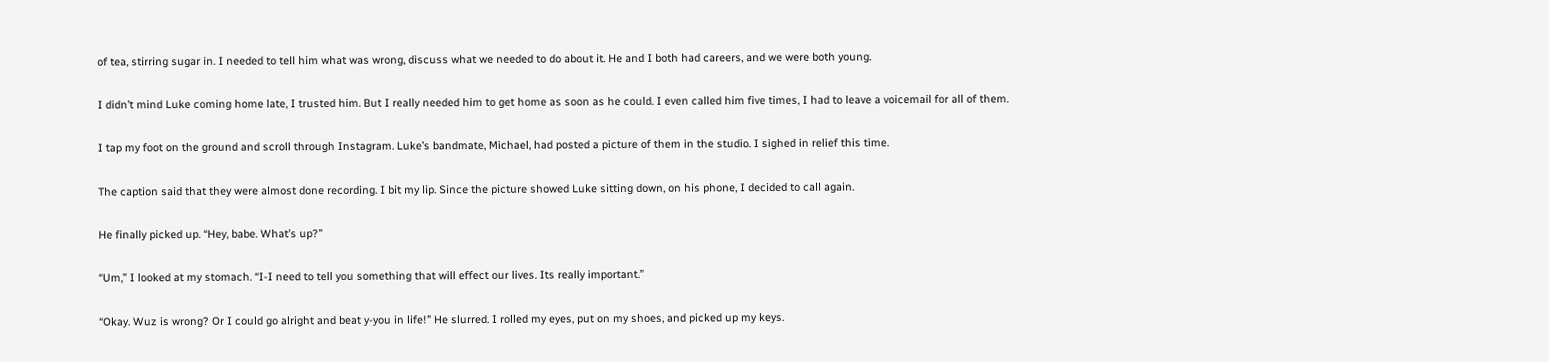of tea, stirring sugar in. I needed to tell him what was wrong, discuss what we needed to do about it. He and I both had careers, and we were both young.

I didn’t mind Luke coming home late, I trusted him. But I really needed him to get home as soon as he could. I even called him five times, I had to leave a voicemail for all of them.

I tap my foot on the ground and scroll through Instagram. Luke’s bandmate, Michael, had posted a picture of them in the studio. I sighed in relief this time.

The caption said that they were almost done recording. I bit my lip. Since the picture showed Luke sitting down, on his phone, I decided to call again.

He finally picked up. “Hey, babe. What’s up?”

“Um,” I looked at my stomach. “I-I need to tell you something that will effect our lives. Its really important.”

“Okay. Wuz is wrong? Or I could go alright and beat y-you in life!” He slurred. I rolled my eyes, put on my shoes, and picked up my keys.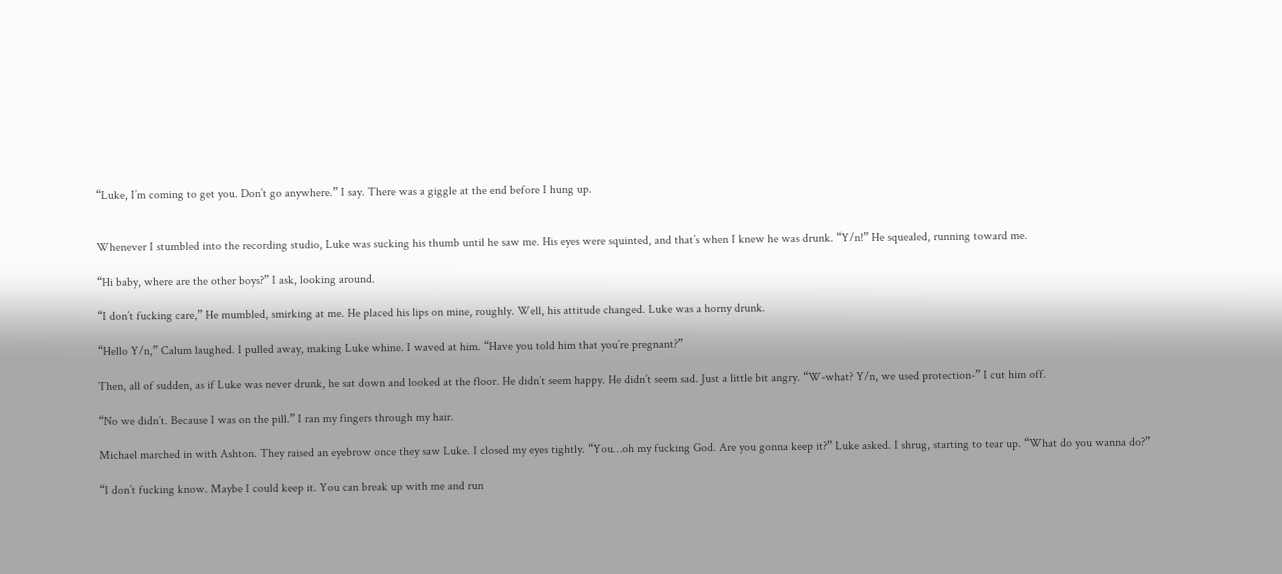“Luke, I’m coming to get you. Don’t go anywhere.” I say. There was a giggle at the end before I hung up.


Whenever I stumbled into the recording studio, Luke was sucking his thumb until he saw me. His eyes were squinted, and that’s when I knew he was drunk. “Y/n!” He squealed, running toward me.

“Hi baby, where are the other boys?” I ask, looking around.

“I don’t fucking care,” He mumbled, smirking at me. He placed his lips on mine, roughly. Well, his attitude changed. Luke was a horny drunk.

“Hello Y/n,” Calum laughed. I pulled away, making Luke whine. I waved at him. “Have you told him that you’re pregnant?”

Then, all of sudden, as if Luke was never drunk, he sat down and looked at the floor. He didn’t seem happy. He didn’t seem sad. Just a little bit angry. “W-what? Y/n, we used protection-” I cut him off.

“No we didn’t. Because I was on the pill.” I ran my fingers through my hair.

Michael marched in with Ashton. They raised an eyebrow once they saw Luke. I closed my eyes tightly. “You…oh my fucking God. Are you gonna keep it?” Luke asked. I shrug, starting to tear up. “What do you wanna do?”

“I don’t fucking know. Maybe I could keep it. You can break up with me and run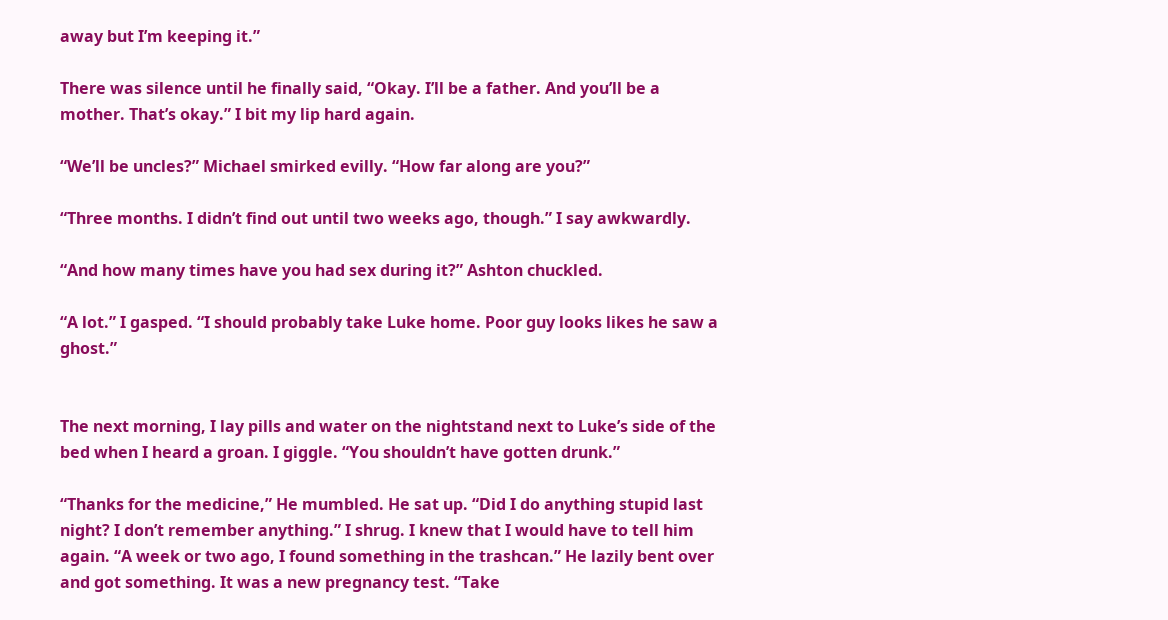away but I’m keeping it.”

There was silence until he finally said, “Okay. I’ll be a father. And you’ll be a mother. That’s okay.” I bit my lip hard again.

“We’ll be uncles?” Michael smirked evilly. “How far along are you?”

“Three months. I didn’t find out until two weeks ago, though.” I say awkwardly.

“And how many times have you had sex during it?” Ashton chuckled.

“A lot.” I gasped. “I should probably take Luke home. Poor guy looks likes he saw a ghost.”


The next morning, I lay pills and water on the nightstand next to Luke’s side of the bed when I heard a groan. I giggle. “You shouldn’t have gotten drunk.”

“Thanks for the medicine,” He mumbled. He sat up. “Did I do anything stupid last night? I don’t remember anything.” I shrug. I knew that I would have to tell him again. “A week or two ago, I found something in the trashcan.” He lazily bent over and got something. It was a new pregnancy test. “Take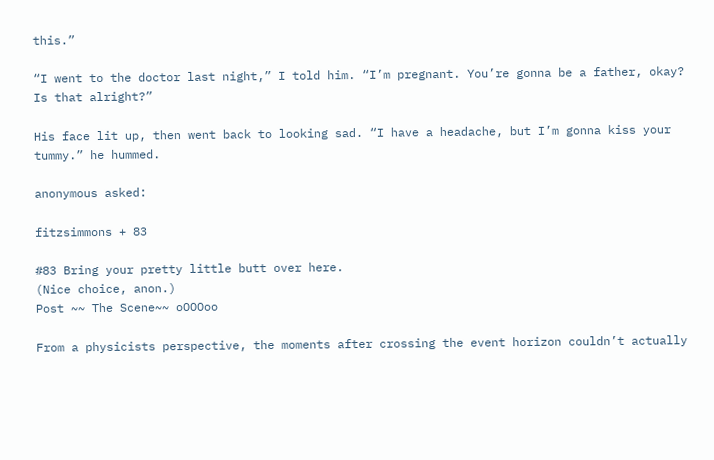this.”

“I went to the doctor last night,” I told him. “I’m pregnant. You’re gonna be a father, okay? Is that alright?”

His face lit up, then went back to looking sad. “I have a headache, but I’m gonna kiss your tummy.” he hummed.

anonymous asked:

fitzsimmons + 83

#83 Bring your pretty little butt over here.
(Nice choice, anon.)
Post ~~ The Scene~~ oOOOoo

From a physicists perspective, the moments after crossing the event horizon couldn’t actually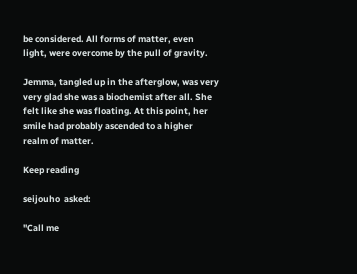be considered. All forms of matter, even light, were overcome by the pull of gravity.

Jemma, tangled up in the afterglow, was very very glad she was a biochemist after all. She felt like she was floating. At this point, her smile had probably ascended to a higher realm of matter.

Keep reading

seijouho  asked:

"Call me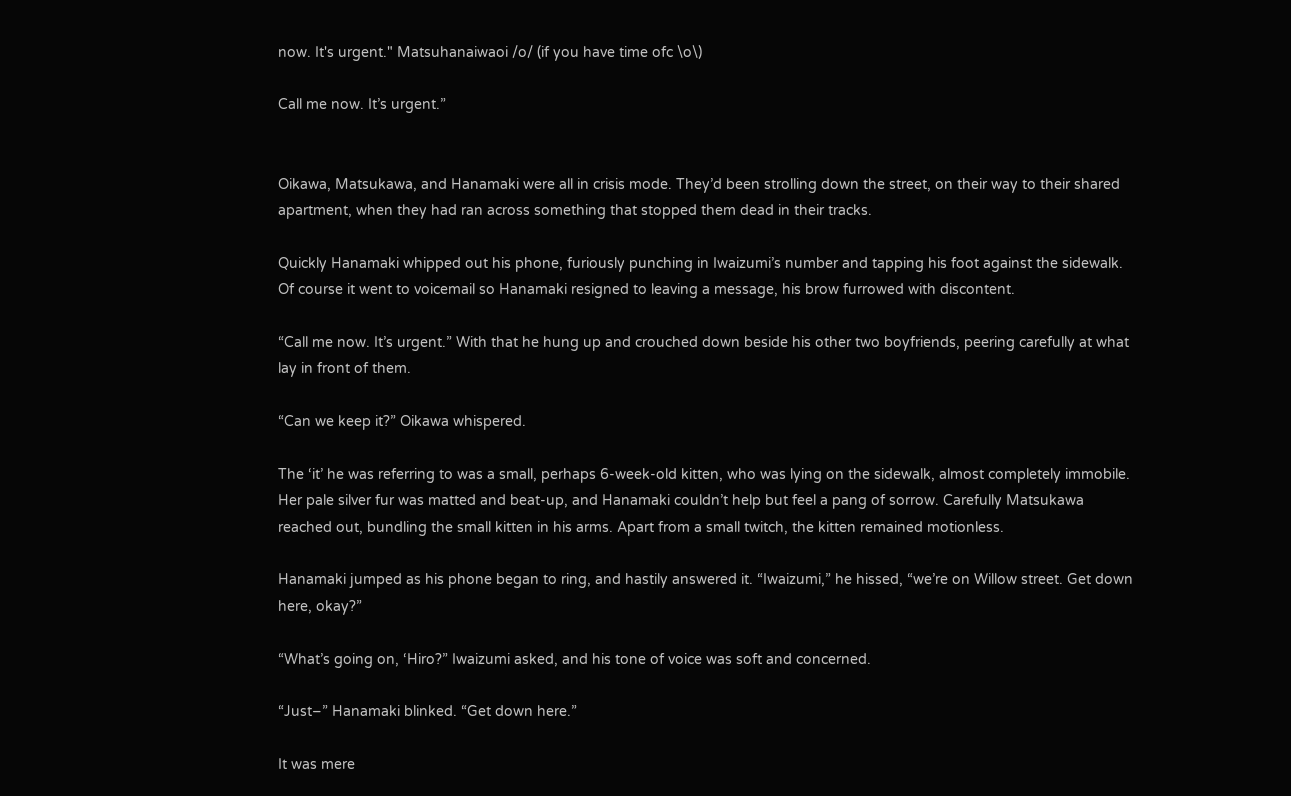now. It's urgent." Matsuhanaiwaoi /o/ (if you have time ofc \o\)

Call me now. It’s urgent.”


Oikawa, Matsukawa, and Hanamaki were all in crisis mode. They’d been strolling down the street, on their way to their shared apartment, when they had ran across something that stopped them dead in their tracks.

Quickly Hanamaki whipped out his phone, furiously punching in Iwaizumi’s number and tapping his foot against the sidewalk. Of course it went to voicemail so Hanamaki resigned to leaving a message, his brow furrowed with discontent.

“Call me now. It’s urgent.” With that he hung up and crouched down beside his other two boyfriends, peering carefully at what lay in front of them.

“Can we keep it?” Oikawa whispered.

The ‘it’ he was referring to was a small, perhaps 6-week-old kitten, who was lying on the sidewalk, almost completely immobile. Her pale silver fur was matted and beat-up, and Hanamaki couldn’t help but feel a pang of sorrow. Carefully Matsukawa reached out, bundling the small kitten in his arms. Apart from a small twitch, the kitten remained motionless.

Hanamaki jumped as his phone began to ring, and hastily answered it. “Iwaizumi,” he hissed, “we’re on Willow street. Get down here, okay?”

“What’s going on, ‘Hiro?” Iwaizumi asked, and his tone of voice was soft and concerned.

“Just–” Hanamaki blinked. “Get down here.”

It was mere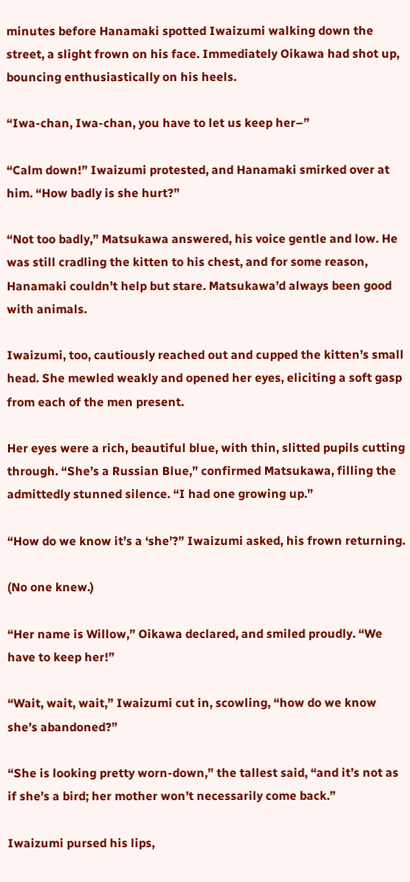minutes before Hanamaki spotted Iwaizumi walking down the street, a slight frown on his face. Immediately Oikawa had shot up, bouncing enthusiastically on his heels.

“Iwa-chan, Iwa-chan, you have to let us keep her–”

“Calm down!” Iwaizumi protested, and Hanamaki smirked over at him. “How badly is she hurt?”

“Not too badly,” Matsukawa answered, his voice gentle and low. He was still cradling the kitten to his chest, and for some reason, Hanamaki couldn’t help but stare. Matsukawa’d always been good with animals.

Iwaizumi, too, cautiously reached out and cupped the kitten’s small head. She mewled weakly and opened her eyes, eliciting a soft gasp from each of the men present.

Her eyes were a rich, beautiful blue, with thin, slitted pupils cutting through. “She’s a Russian Blue,” confirmed Matsukawa, filling the admittedly stunned silence. “I had one growing up.”

“How do we know it’s a ‘she’?” Iwaizumi asked, his frown returning.

(No one knew.)

“Her name is Willow,” Oikawa declared, and smiled proudly. “We have to keep her!”

“Wait, wait, wait,” Iwaizumi cut in, scowling, “how do we know she’s abandoned?”

“She is looking pretty worn-down,” the tallest said, “and it’s not as if she’s a bird; her mother won’t necessarily come back.”

Iwaizumi pursed his lips,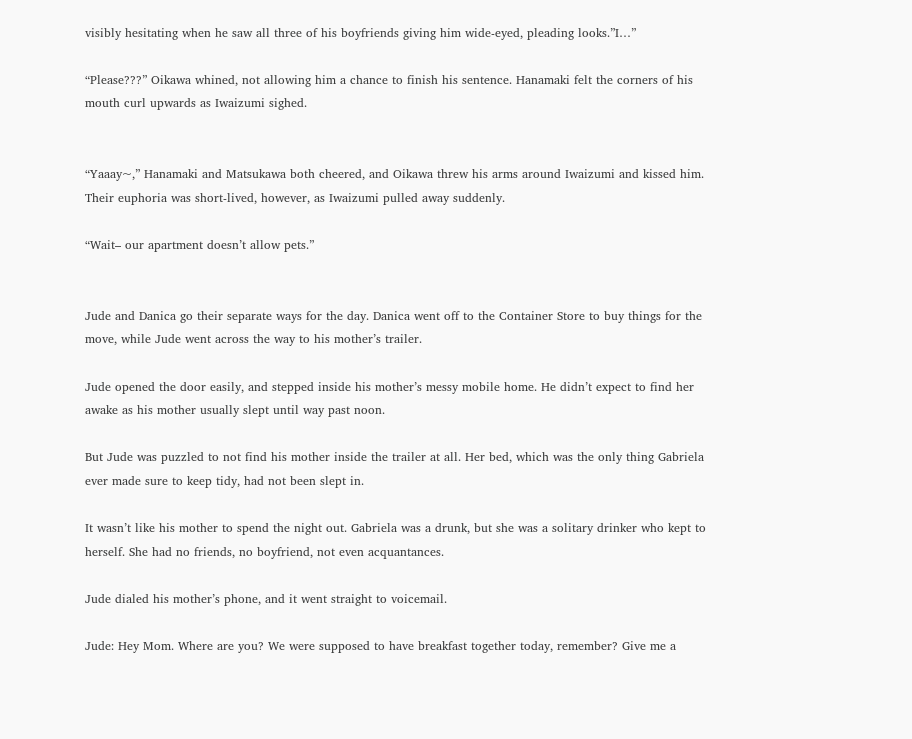visibly hesitating when he saw all three of his boyfriends giving him wide-eyed, pleading looks.”I…”

“Please???” Oikawa whined, not allowing him a chance to finish his sentence. Hanamaki felt the corners of his mouth curl upwards as Iwaizumi sighed.


“Yaaay~,” Hanamaki and Matsukawa both cheered, and Oikawa threw his arms around Iwaizumi and kissed him. Their euphoria was short-lived, however, as Iwaizumi pulled away suddenly.

“Wait– our apartment doesn’t allow pets.”


Jude and Danica go their separate ways for the day. Danica went off to the Container Store to buy things for the move, while Jude went across the way to his mother’s trailer.

Jude opened the door easily, and stepped inside his mother’s messy mobile home. He didn’t expect to find her awake as his mother usually slept until way past noon.

But Jude was puzzled to not find his mother inside the trailer at all. Her bed, which was the only thing Gabriela ever made sure to keep tidy, had not been slept in.

It wasn’t like his mother to spend the night out. Gabriela was a drunk, but she was a solitary drinker who kept to herself. She had no friends, no boyfriend, not even acquantances.

Jude dialed his mother’s phone, and it went straight to voicemail.

Jude: Hey Mom. Where are you? We were supposed to have breakfast together today, remember? Give me a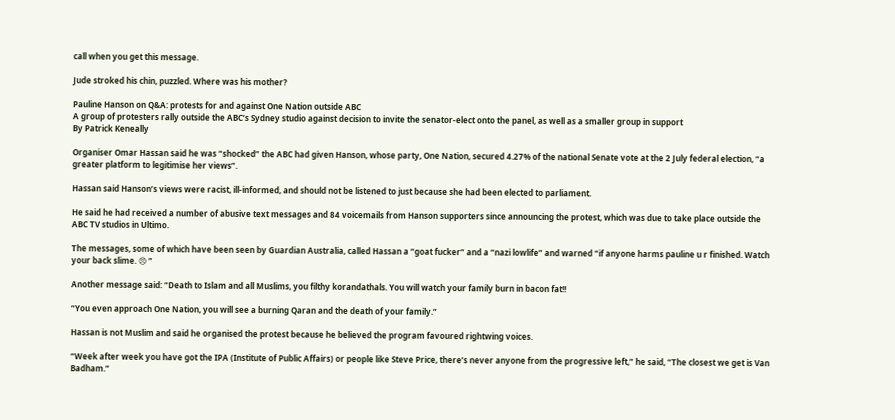call when you get this message.

Jude stroked his chin, puzzled. Where was his mother?

Pauline Hanson on Q&A: protests for and against One Nation outside ABC
A group of protesters rally outside the ABC’s Sydney studio against decision to invite the senator-elect onto the panel, as well as a smaller group in support
By Patrick Keneally

Organiser Omar Hassan said he was “shocked” the ABC had given Hanson, whose party, One Nation, secured 4.27% of the national Senate vote at the 2 July federal election, “a greater platform to legitimise her views”.

Hassan said Hanson’s views were racist, ill-informed, and should not be listened to just because she had been elected to parliament.

He said he had received a number of abusive text messages and 84 voicemails from Hanson supporters since announcing the protest, which was due to take place outside the ABC TV studios in Ultimo.

The messages, some of which have been seen by Guardian Australia, called Hassan a “goat fucker” and a “nazi lowlife” and warned “if anyone harms pauline u r finished. Watch your back slime. 😠 ”

Another message said: “Death to Islam and all Muslims, you filthy korandathals. You will watch your family burn in bacon fat!!

“You even approach One Nation, you will see a burning Qaran and the death of your family.”

Hassan is not Muslim and said he organised the protest because he believed the program favoured rightwing voices.

“Week after week you have got the IPA (Institute of Public Affairs) or people like Steve Price, there’s never anyone from the progressive left,” he said, “The closest we get is Van Badham.”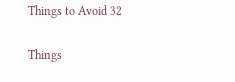Things to Avoid 32

Things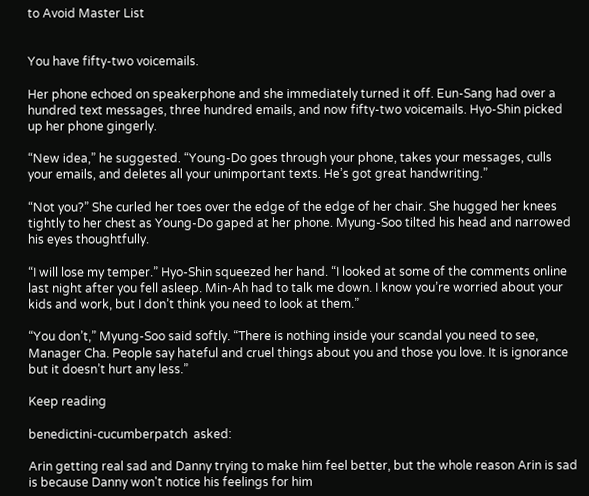to Avoid Master List


You have fifty-two voicemails.

Her phone echoed on speakerphone and she immediately turned it off. Eun-Sang had over a hundred text messages, three hundred emails, and now fifty-two voicemails. Hyo-Shin picked up her phone gingerly.

“New idea,” he suggested. “Young-Do goes through your phone, takes your messages, culls your emails, and deletes all your unimportant texts. He’s got great handwriting.”

“Not you?” She curled her toes over the edge of the edge of her chair. She hugged her knees tightly to her chest as Young-Do gaped at her phone. Myung-Soo tilted his head and narrowed his eyes thoughtfully.

“I will lose my temper.” Hyo-Shin squeezed her hand. “I looked at some of the comments online last night after you fell asleep. Min-Ah had to talk me down. I know you’re worried about your kids and work, but I don’t think you need to look at them.”

“You don’t,” Myung-Soo said softly. “There is nothing inside your scandal you need to see, Manager Cha. People say hateful and cruel things about you and those you love. It is ignorance but it doesn’t hurt any less.”

Keep reading

benedictini-cucumberpatch  asked:

Arin getting real sad and Danny trying to make him feel better, but the whole reason Arin is sad is because Danny won't notice his feelings for him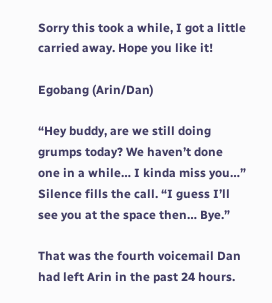Sorry this took a while, I got a little carried away. Hope you like it!

Egobang (Arin/Dan)

“Hey buddy, are we still doing grumps today? We haven’t done one in a while… I kinda miss you…” Silence fills the call. “I guess I’ll see you at the space then… Bye.”

That was the fourth voicemail Dan had left Arin in the past 24 hours.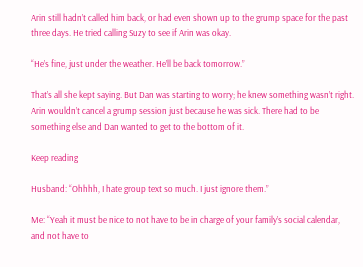Arin still hadn’t called him back, or had even shown up to the grump space for the past three days. He tried calling Suzy to see if Arin was okay.

“He’s fine, just under the weather. He’ll be back tomorrow.”

That’s all she kept saying. But Dan was starting to worry; he knew something wasn’t right. Arin wouldn’t cancel a grump session just because he was sick. There had to be something else and Dan wanted to get to the bottom of it.

Keep reading

Husband: “Ohhhh, I hate group text so much. I just ignore them.”

Me: “Yeah it must be nice to not have to be in charge of your family’s social calendar, and not have to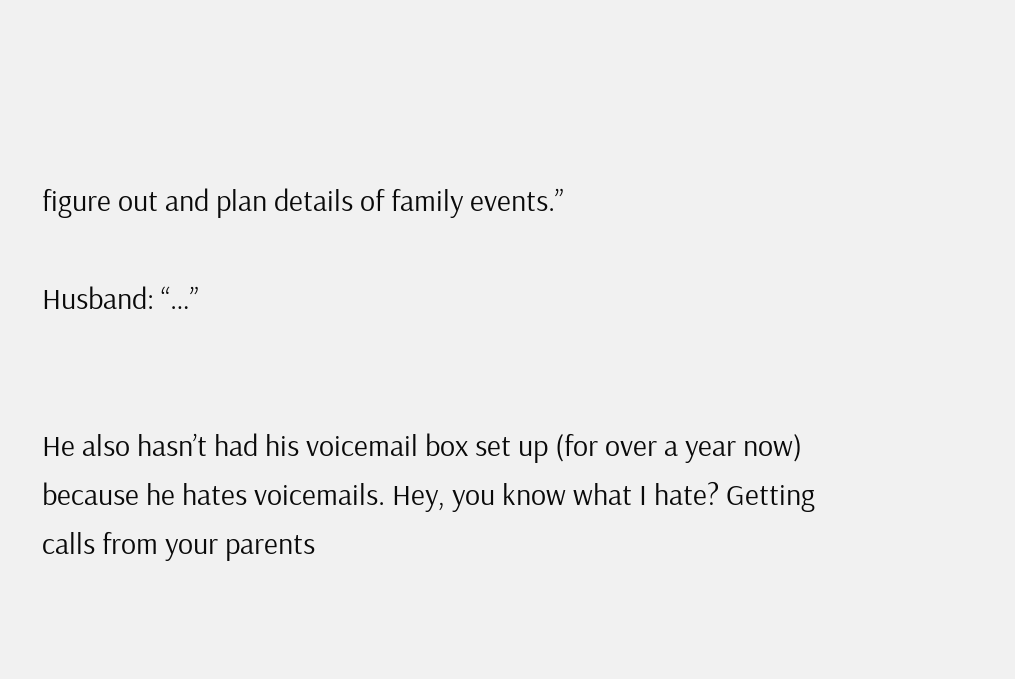figure out and plan details of family events.”

Husband: “…”


He also hasn’t had his voicemail box set up (for over a year now) because he hates voicemails. Hey, you know what I hate? Getting calls from your parents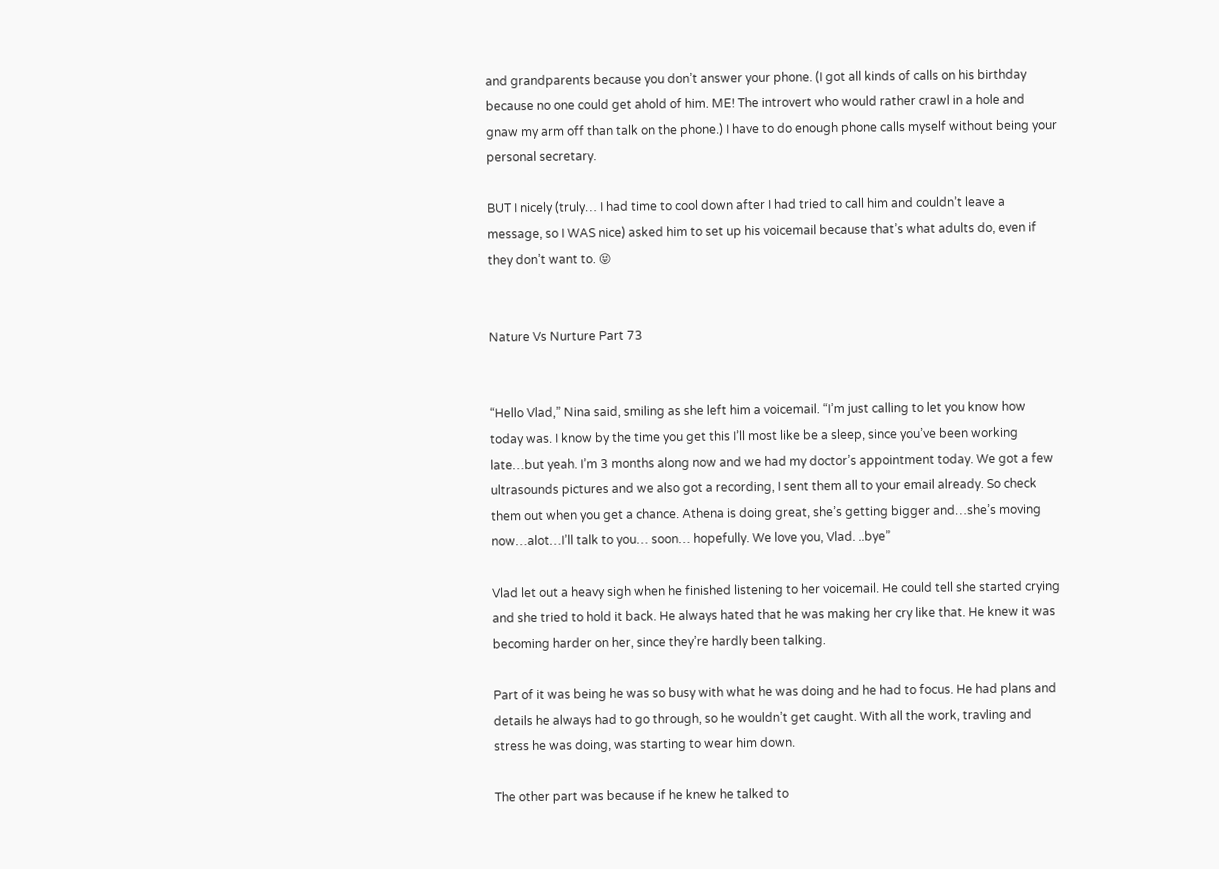and grandparents because you don’t answer your phone. (I got all kinds of calls on his birthday because no one could get ahold of him. ME! The introvert who would rather crawl in a hole and gnaw my arm off than talk on the phone.) I have to do enough phone calls myself without being your personal secretary.

BUT I nicely (truly… I had time to cool down after I had tried to call him and couldn’t leave a message, so I WAS nice) asked him to set up his voicemail because that’s what adults do, even if they don’t want to. 😝


Nature Vs Nurture Part 73


“Hello Vlad,” Nina said, smiling as she left him a voicemail. “I’m just calling to let you know how today was. I know by the time you get this I’ll most like be a sleep, since you’ve been working late…but yeah. I’m 3 months along now and we had my doctor’s appointment today. We got a few ultrasounds pictures and we also got a recording, I sent them all to your email already. So check them out when you get a chance. Athena is doing great, she’s getting bigger and…she’s moving now…alot…I’ll talk to you… soon… hopefully. We love you, Vlad. ..bye”

Vlad let out a heavy sigh when he finished listening to her voicemail. He could tell she started crying and she tried to hold it back. He always hated that he was making her cry like that. He knew it was becoming harder on her, since they’re hardly been talking.

Part of it was being he was so busy with what he was doing and he had to focus. He had plans and details he always had to go through, so he wouldn’t get caught. With all the work, travling and stress he was doing, was starting to wear him down.

The other part was because if he knew he talked to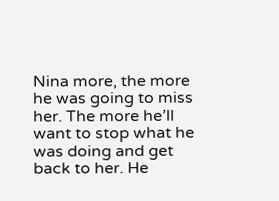Nina more, the more he was going to miss her. The more he’ll want to stop what he was doing and get back to her. He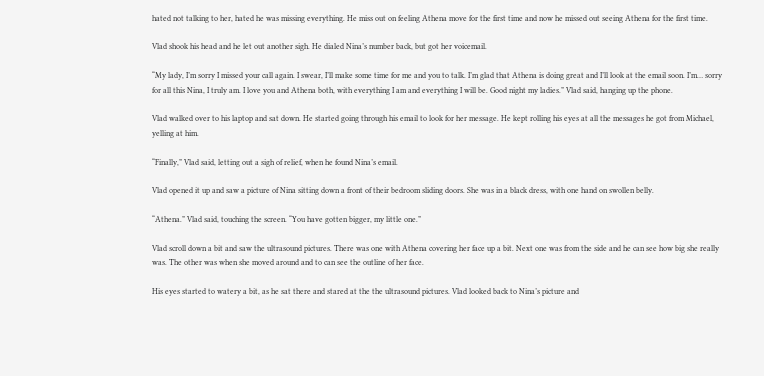hated not talking to her, hated he was missing everything. He miss out on feeling Athena move for the first time and now he missed out seeing Athena for the first time.

Vlad shook his head and he let out another sigh. He dialed Nina’s number back, but got her voicemail.

“My lady, I’m sorry I missed your call again. I swear, I’ll make some time for me and you to talk. I’m glad that Athena is doing great and I’ll look at the email soon. I’m… sorry for all this Nina, I truly am. I love you and Athena both, with everything I am and everything I will be. Good night my ladies.” Vlad said, hanging up the phone.

Vlad walked over to his laptop and sat down. He started going through his email to look for her message. He kept rolling his eyes at all the messages he got from Michael, yelling at him.

“Finally,” Vlad said, letting out a sigh of relief, when he found Nina’s email.

Vlad opened it up and saw a picture of Nina sitting down a front of their bedroom sliding doors. She was in a black dress, with one hand on swollen belly.

“Athena.” Vlad said, touching the screen. “You have gotten bigger, my little one.”

Vlad scroll down a bit and saw the ultrasound pictures. There was one with Athena covering her face up a bit. Next one was from the side and he can see how big she really was. The other was when she moved around and to can see the outline of her face.

His eyes started to watery a bit, as he sat there and stared at the the ultrasound pictures. Vlad looked back to Nina’s picture and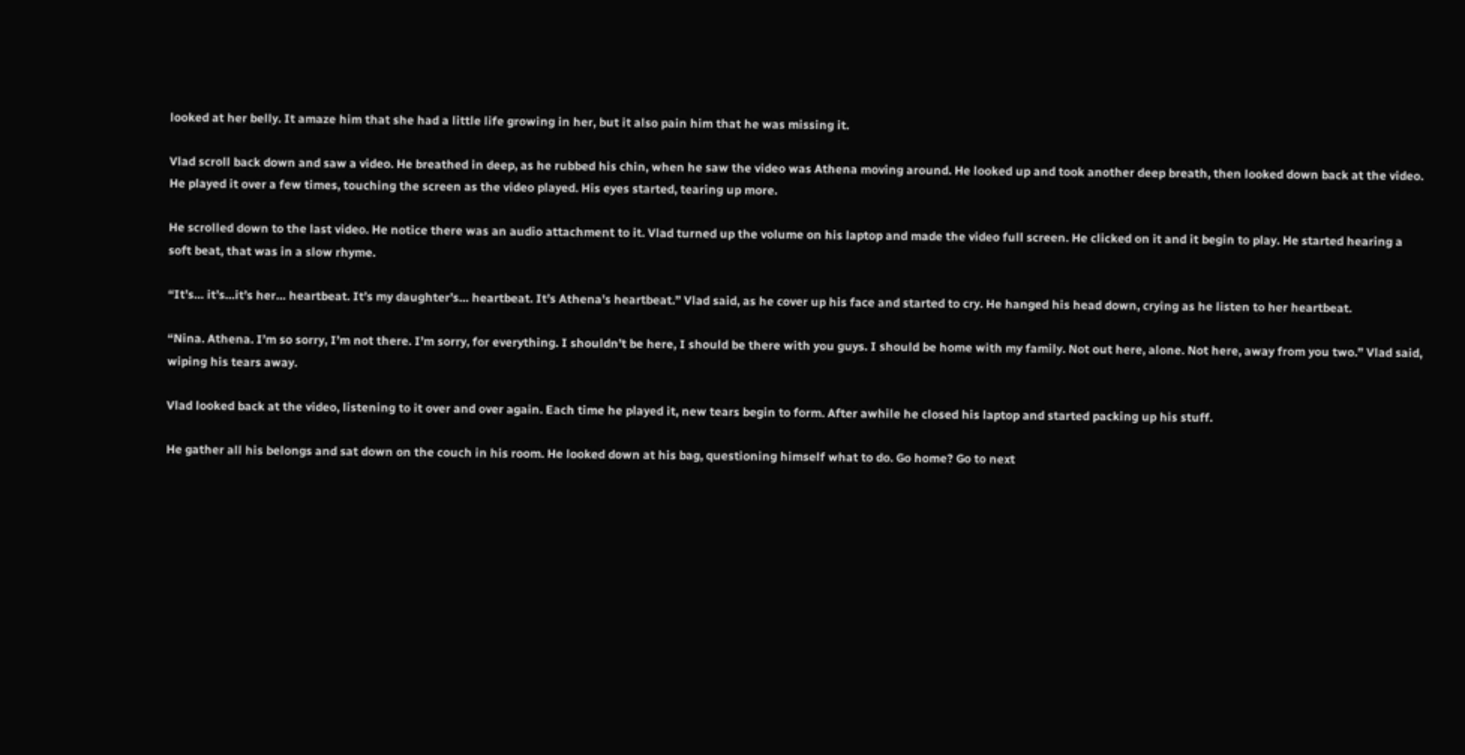looked at her belly. It amaze him that she had a little life growing in her, but it also pain him that he was missing it.

Vlad scroll back down and saw a video. He breathed in deep, as he rubbed his chin, when he saw the video was Athena moving around. He looked up and took another deep breath, then looked down back at the video. He played it over a few times, touching the screen as the video played. His eyes started, tearing up more.

He scrolled down to the last video. He notice there was an audio attachment to it. Vlad turned up the volume on his laptop and made the video full screen. He clicked on it and it begin to play. He started hearing a soft beat, that was in a slow rhyme.

“It’s… it’s…it’s her… heartbeat. It’s my daughter’s… heartbeat. It’s Athena’s heartbeat.” Vlad said, as he cover up his face and started to cry. He hanged his head down, crying as he listen to her heartbeat.

“Nina. Athena. I’m so sorry, I’m not there. I’m sorry, for everything. I shouldn’t be here, I should be there with you guys. I should be home with my family. Not out here, alone. Not here, away from you two.” Vlad said, wiping his tears away.

Vlad looked back at the video, listening to it over and over again. Each time he played it, new tears begin to form. After awhile he closed his laptop and started packing up his stuff.

He gather all his belongs and sat down on the couch in his room. He looked down at his bag, questioning himself what to do. Go home? Go to next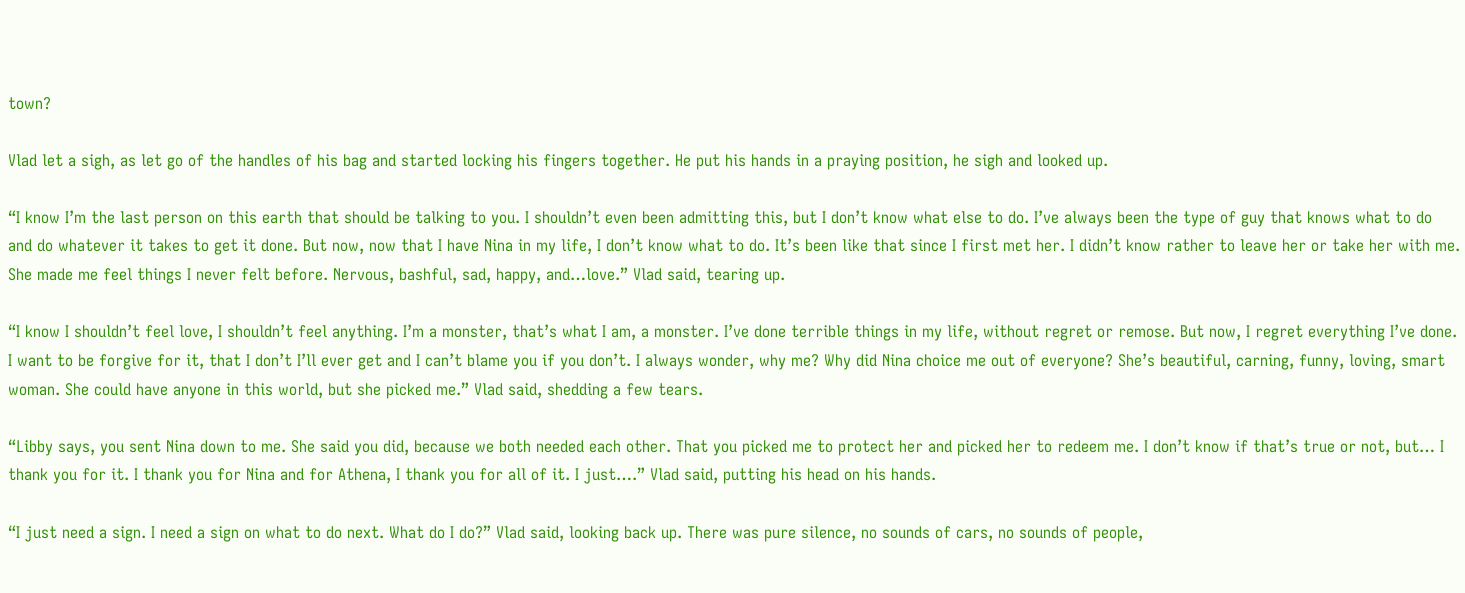town?

Vlad let a sigh, as let go of the handles of his bag and started locking his fingers together. He put his hands in a praying position, he sigh and looked up.

“I know I’m the last person on this earth that should be talking to you. I shouldn’t even been admitting this, but I don’t know what else to do. I’ve always been the type of guy that knows what to do and do whatever it takes to get it done. But now, now that I have Nina in my life, I don’t know what to do. It’s been like that since I first met her. I didn’t know rather to leave her or take her with me. She made me feel things I never felt before. Nervous, bashful, sad, happy, and…love.” Vlad said, tearing up.

“I know I shouldn’t feel love, I shouldn’t feel anything. I’m a monster, that’s what I am, a monster. I’ve done terrible things in my life, without regret or remose. But now, I regret everything I’ve done. I want to be forgive for it, that I don’t I’ll ever get and I can’t blame you if you don’t. I always wonder, why me? Why did Nina choice me out of everyone? She’s beautiful, carning, funny, loving, smart woman. She could have anyone in this world, but she picked me.” Vlad said, shedding a few tears.

“Libby says, you sent Nina down to me. She said you did, because we both needed each other. That you picked me to protect her and picked her to redeem me. I don’t know if that’s true or not, but… I thank you for it. I thank you for Nina and for Athena, I thank you for all of it. I just….” Vlad said, putting his head on his hands.

“I just need a sign. I need a sign on what to do next. What do I do?” Vlad said, looking back up. There was pure silence, no sounds of cars, no sounds of people,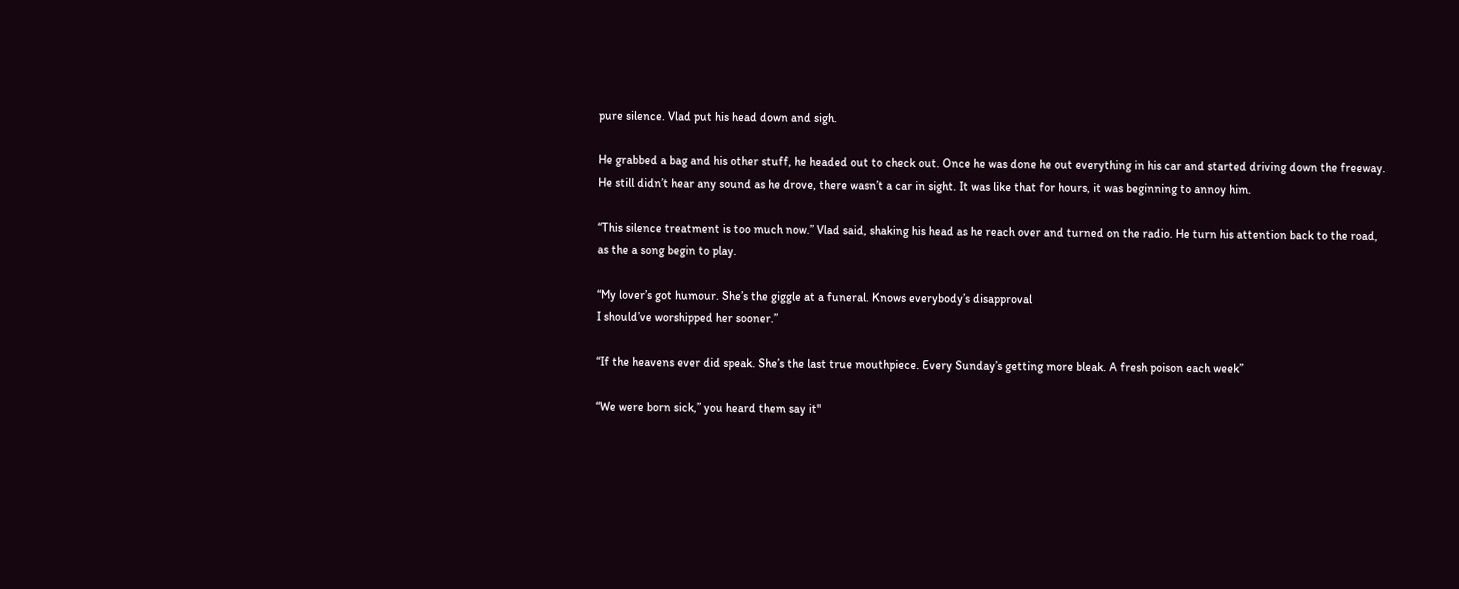pure silence. Vlad put his head down and sigh.

He grabbed a bag and his other stuff, he headed out to check out. Once he was done he out everything in his car and started driving down the freeway. He still didn’t hear any sound as he drove, there wasn’t a car in sight. It was like that for hours, it was beginning to annoy him.

“This silence treatment is too much now.” Vlad said, shaking his head as he reach over and turned on the radio. He turn his attention back to the road, as the a song begin to play.

“My lover’s got humour. She’s the giggle at a funeral. Knows everybody’s disapproval
I should’ve worshipped her sooner.”

“If the heavens ever did speak. She’s the last true mouthpiece. Every Sunday’s getting more bleak. A fresh poison each week”

“We were born sick,” you heard them say it"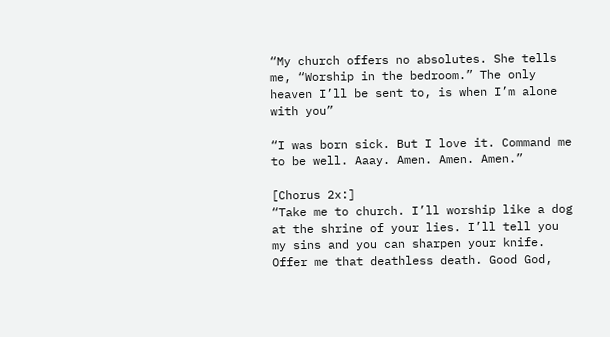“My church offers no absolutes. She tells me, “Worship in the bedroom.” The only heaven I’ll be sent to, is when I’m alone with you”

“I was born sick. But I love it. Command me to be well. Aaay. Amen. Amen. Amen.”

[Chorus 2x:]
“Take me to church. I’ll worship like a dog at the shrine of your lies. I’ll tell you my sins and you can sharpen your knife. Offer me that deathless death. Good God,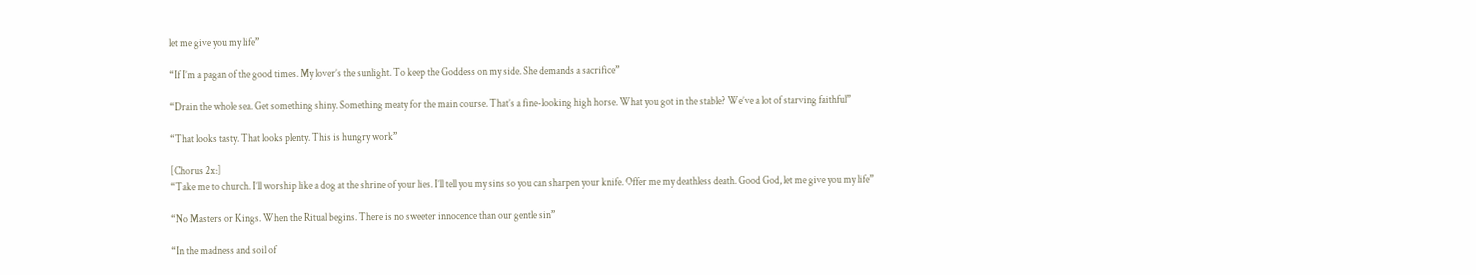let me give you my life”

“If I’m a pagan of the good times. My lover’s the sunlight. To keep the Goddess on my side. She demands a sacrifice”

“Drain the whole sea. Get something shiny. Something meaty for the main course. That’s a fine-looking high horse. What you got in the stable? We’ve a lot of starving faithful”

“That looks tasty. That looks plenty. This is hungry work”

[Chorus 2x:]
“Take me to church. I’ll worship like a dog at the shrine of your lies. I’ll tell you my sins so you can sharpen your knife. Offer me my deathless death. Good God, let me give you my life”

“No Masters or Kings. When the Ritual begins. There is no sweeter innocence than our gentle sin”

“In the madness and soil of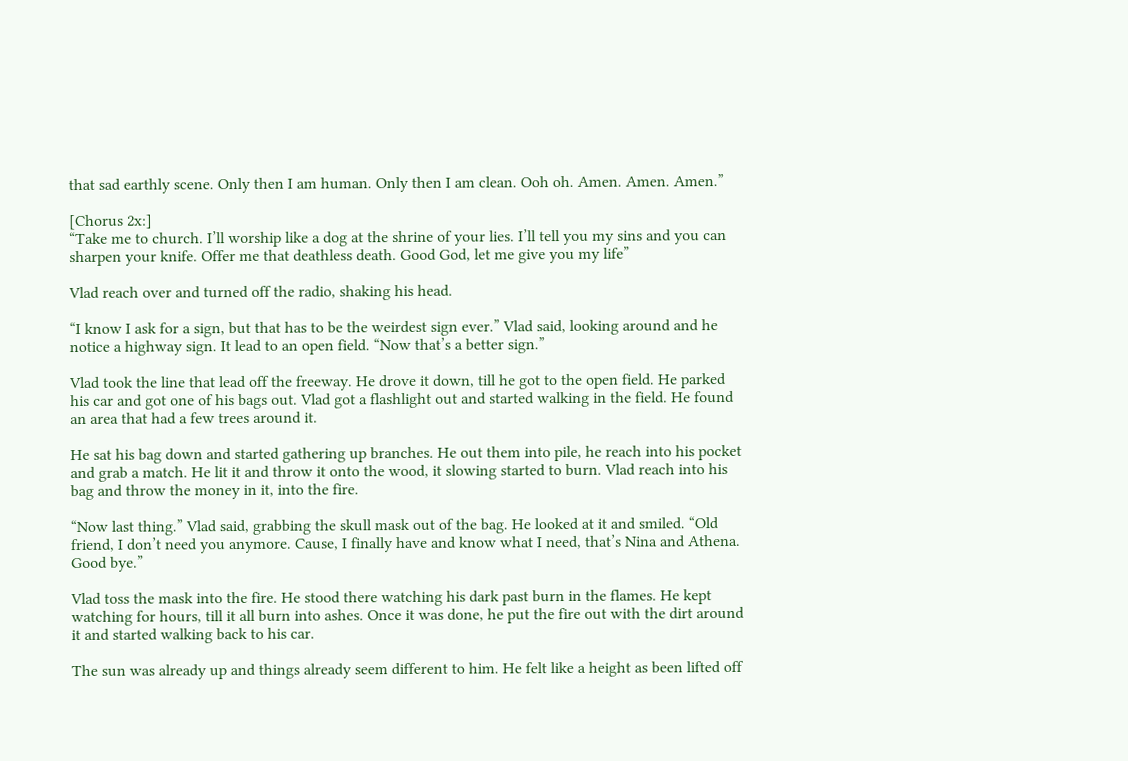that sad earthly scene. Only then I am human. Only then I am clean. Ooh oh. Amen. Amen. Amen.”

[Chorus 2x:]
“Take me to church. I’ll worship like a dog at the shrine of your lies. I’ll tell you my sins and you can sharpen your knife. Offer me that deathless death. Good God, let me give you my life”

Vlad reach over and turned off the radio, shaking his head.

“I know I ask for a sign, but that has to be the weirdest sign ever.” Vlad said, looking around and he notice a highway sign. It lead to an open field. “Now that’s a better sign.”

Vlad took the line that lead off the freeway. He drove it down, till he got to the open field. He parked his car and got one of his bags out. Vlad got a flashlight out and started walking in the field. He found an area that had a few trees around it.

He sat his bag down and started gathering up branches. He out them into pile, he reach into his pocket and grab a match. He lit it and throw it onto the wood, it slowing started to burn. Vlad reach into his bag and throw the money in it, into the fire.

“Now last thing.” Vlad said, grabbing the skull mask out of the bag. He looked at it and smiled. “Old friend, I don’t need you anymore. Cause, I finally have and know what I need, that’s Nina and Athena. Good bye.”

Vlad toss the mask into the fire. He stood there watching his dark past burn in the flames. He kept watching for hours, till it all burn into ashes. Once it was done, he put the fire out with the dirt around it and started walking back to his car.

The sun was already up and things already seem different to him. He felt like a height as been lifted off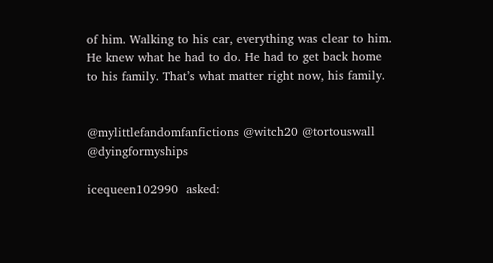of him. Walking to his car, everything was clear to him. He knew what he had to do. He had to get back home to his family. That’s what matter right now, his family.


@mylittlefandomfanfictions @witch20 @tortouswall @dyingformyships

icequeen102990  asked: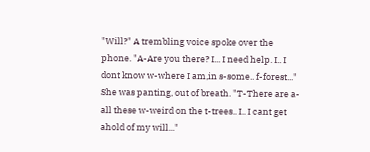"Will?" A trembling voice spoke over the phone. "A-Are you there? I... I need help. I.. I dont know w-where I am,in s-some.. f-forest..." She was panting, out of breath. "T-There are a-all these w-weird on the t-trees.. I.. I cant get ahold of my will..."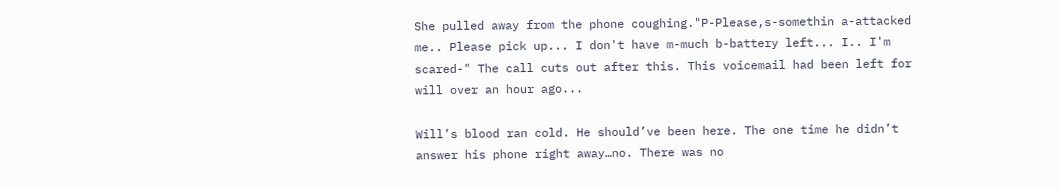She pulled away from the phone coughing."P-Please,s-somethin a-attacked me.. Please pick up... I don't have m-much b-battery left... I.. I'm scared-" The call cuts out after this. This voicemail had been left for will over an hour ago...

Will’s blood ran cold. He should’ve been here. The one time he didn’t answer his phone right away…no. There was no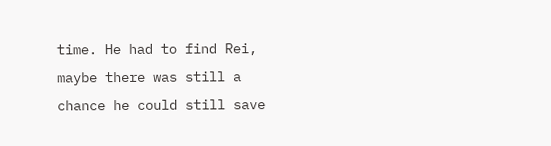time. He had to find Rei, maybe there was still a chance he could still save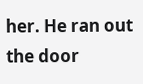her. He ran out the door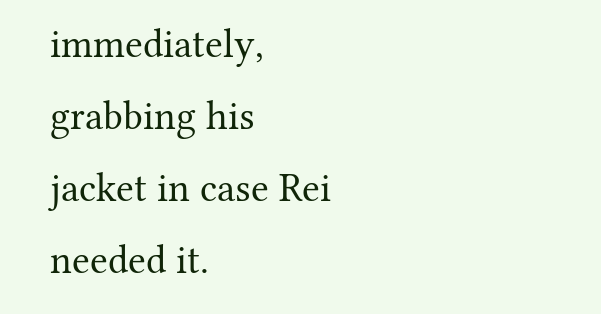immediately, grabbing his jacket in case Rei needed it.